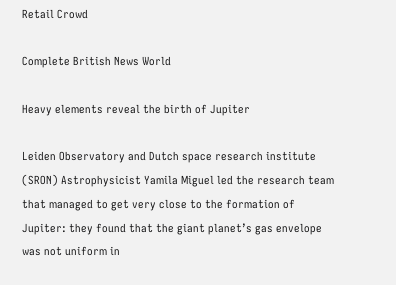Retail Crowd

Complete British News World

Heavy elements reveal the birth of Jupiter

Leiden Observatory and Dutch space research institute (SRON) Astrophysicist Yamila Miguel led the research team that managed to get very close to the formation of Jupiter: they found that the giant planet’s gas envelope was not uniform in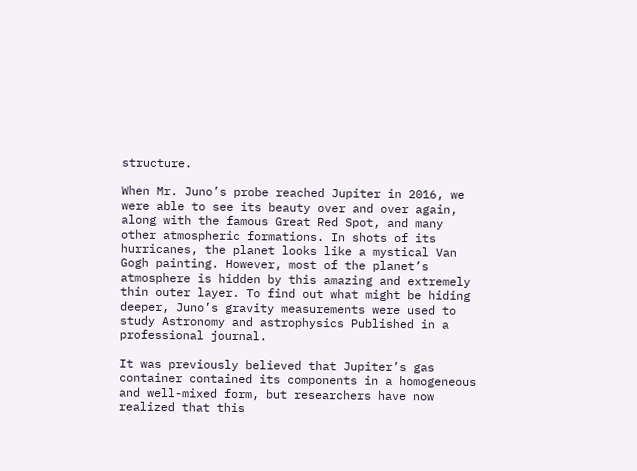structure.

When Mr. Juno’s probe reached Jupiter in 2016, we were able to see its beauty over and over again, along with the famous Great Red Spot, and many other atmospheric formations. In shots of its hurricanes, the planet looks like a mystical Van Gogh painting. However, most of the planet’s atmosphere is hidden by this amazing and extremely thin outer layer. To find out what might be hiding deeper, Juno’s gravity measurements were used to study Astronomy and astrophysics Published in a professional journal.

It was previously believed that Jupiter’s gas container contained its components in a homogeneous and well-mixed form, but researchers have now realized that this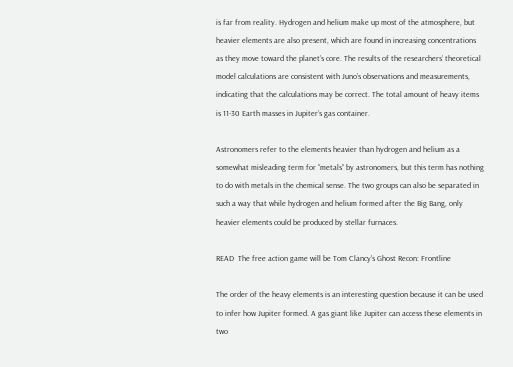is far from reality. Hydrogen and helium make up most of the atmosphere, but heavier elements are also present, which are found in increasing concentrations as they move toward the planet’s core. The results of the researchers’ theoretical model calculations are consistent with Juno’s observations and measurements, indicating that the calculations may be correct. The total amount of heavy items is 11-30 Earth masses in Jupiter’s gas container.

Astronomers refer to the elements heavier than hydrogen and helium as a somewhat misleading term for “metals” by astronomers, but this term has nothing to do with metals in the chemical sense. The two groups can also be separated in such a way that while hydrogen and helium formed after the Big Bang, only heavier elements could be produced by stellar furnaces.

READ  The free action game will be Tom Clancy's Ghost Recon: Frontline

The order of the heavy elements is an interesting question because it can be used to infer how Jupiter formed. A gas giant like Jupiter can access these elements in two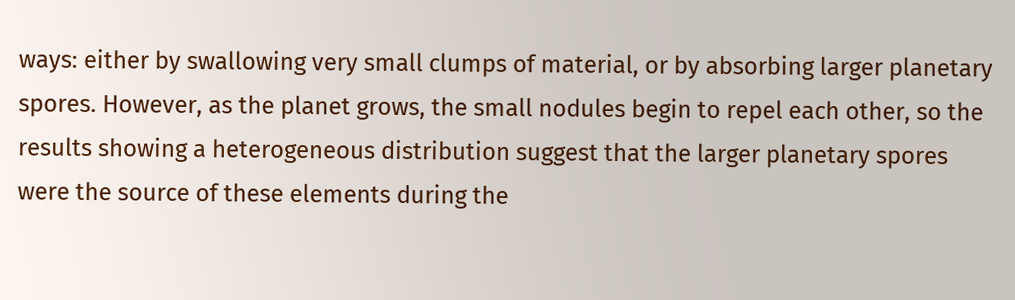ways: either by swallowing very small clumps of material, or by absorbing larger planetary spores. However, as the planet grows, the small nodules begin to repel each other, so the results showing a heterogeneous distribution suggest that the larger planetary spores were the source of these elements during the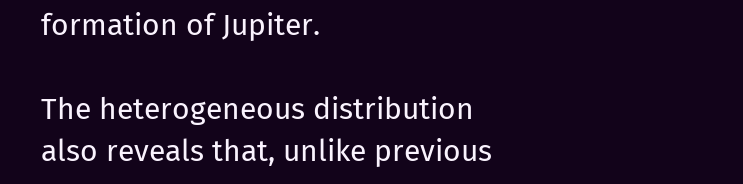formation of Jupiter.

The heterogeneous distribution also reveals that, unlike previous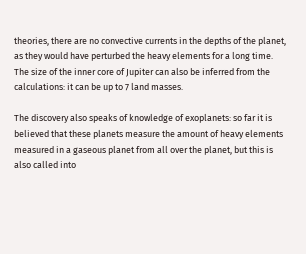theories, there are no convective currents in the depths of the planet, as they would have perturbed the heavy elements for a long time. The size of the inner core of Jupiter can also be inferred from the calculations: it can be up to 7 land masses.

The discovery also speaks of knowledge of exoplanets: so far it is believed that these planets measure the amount of heavy elements measured in a gaseous planet from all over the planet, but this is also called into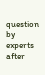question by experts after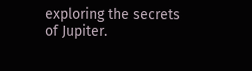exploring the secrets of Jupiter.